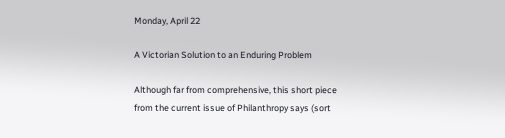Monday, April 22

A Victorian Solution to an Enduring Problem

Although far from comprehensive, this short piece from the current issue of Philanthropy says (sort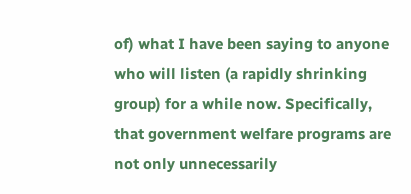of) what I have been saying to anyone who will listen (a rapidly shrinking group) for a while now. Specifically, that government welfare programs are not only unnecessarily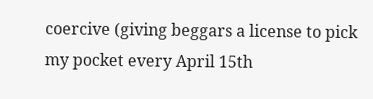coercive (giving beggars a license to pick my pocket every April 15th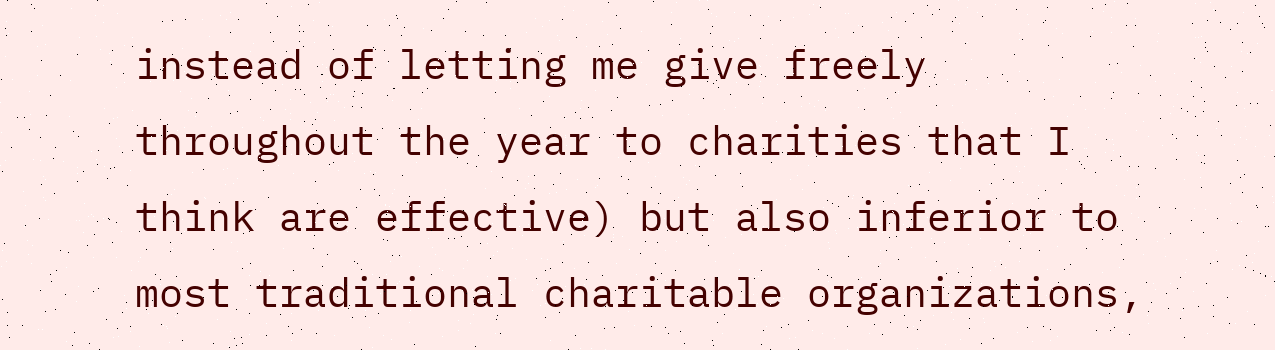instead of letting me give freely throughout the year to charities that I think are effective) but also inferior to most traditional charitable organizations,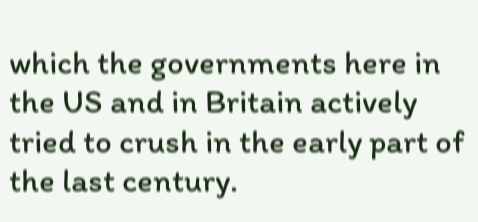which the governments here in the US and in Britain actively tried to crush in the early part of the last century.